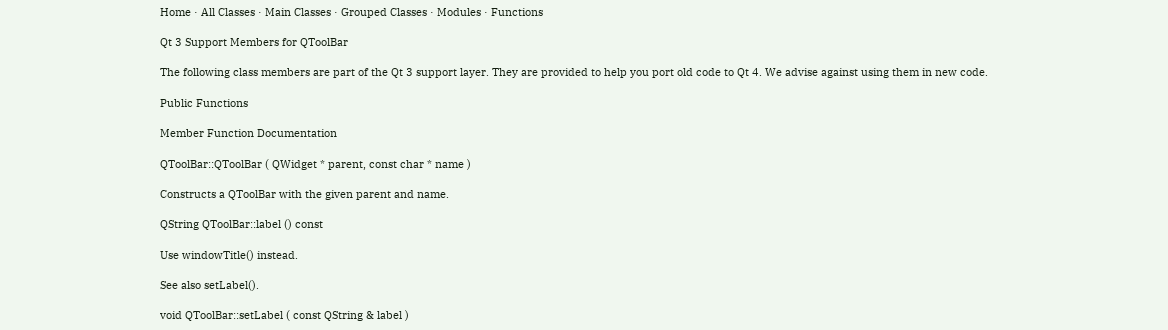Home · All Classes · Main Classes · Grouped Classes · Modules · Functions

Qt 3 Support Members for QToolBar

The following class members are part of the Qt 3 support layer. They are provided to help you port old code to Qt 4. We advise against using them in new code.

Public Functions

Member Function Documentation

QToolBar::QToolBar ( QWidget * parent, const char * name )

Constructs a QToolBar with the given parent and name.

QString QToolBar::label () const

Use windowTitle() instead.

See also setLabel().

void QToolBar::setLabel ( const QString & label )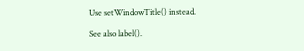Use setWindowTitle() instead.

See also label().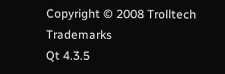Copyright © 2008 Trolltech Trademarks
Qt 4.3.5